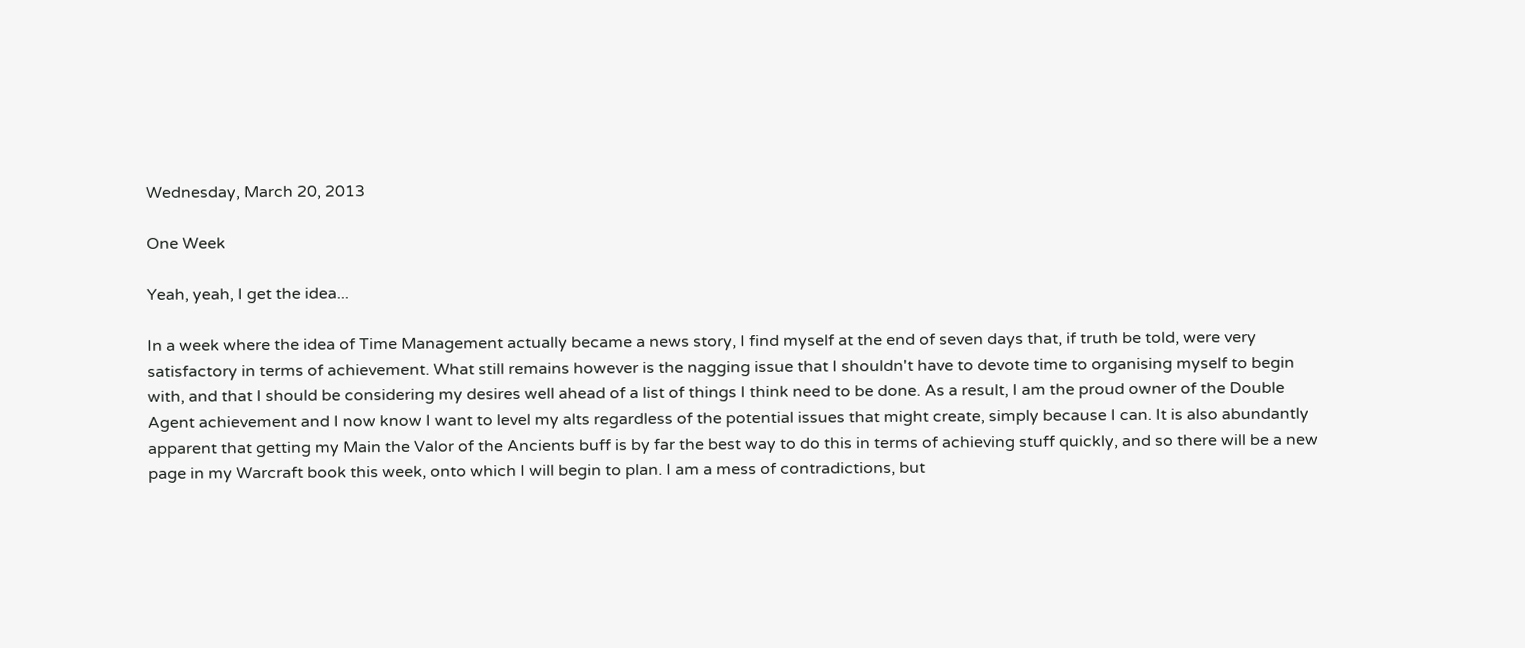Wednesday, March 20, 2013

One Week

Yeah, yeah, I get the idea...

In a week where the idea of Time Management actually became a news story, I find myself at the end of seven days that, if truth be told, were very satisfactory in terms of achievement. What still remains however is the nagging issue that I shouldn't have to devote time to organising myself to begin with, and that I should be considering my desires well ahead of a list of things I think need to be done. As a result, I am the proud owner of the Double Agent achievement and I now know I want to level my alts regardless of the potential issues that might create, simply because I can. It is also abundantly apparent that getting my Main the Valor of the Ancients buff is by far the best way to do this in terms of achieving stuff quickly, and so there will be a new page in my Warcraft book this week, onto which I will begin to plan. I am a mess of contradictions, but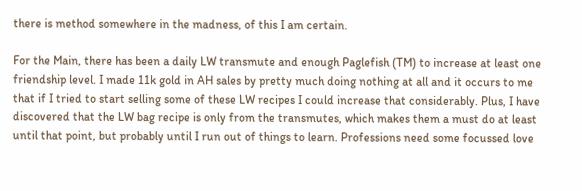there is method somewhere in the madness, of this I am certain.

For the Main, there has been a daily LW transmute and enough Paglefish (TM) to increase at least one friendship level. I made 11k gold in AH sales by pretty much doing nothing at all and it occurs to me that if I tried to start selling some of these LW recipes I could increase that considerably. Plus, I have discovered that the LW bag recipe is only from the transmutes, which makes them a must do at least until that point, but probably until I run out of things to learn. Professions need some focussed love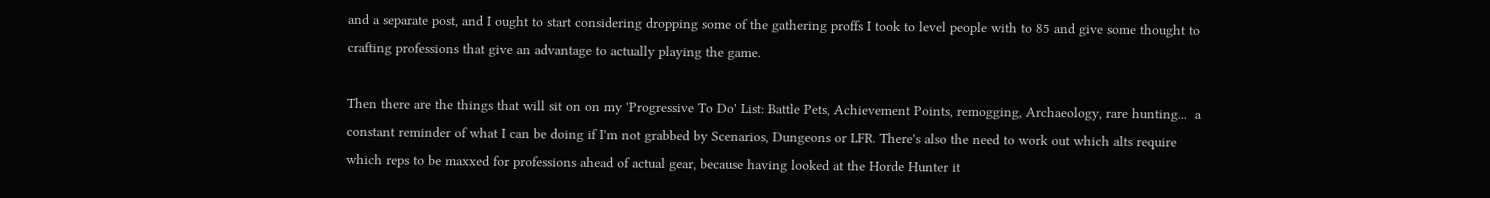and a separate post, and I ought to start considering dropping some of the gathering proffs I took to level people with to 85 and give some thought to crafting professions that give an advantage to actually playing the game.

Then there are the things that will sit on on my 'Progressive To Do' List: Battle Pets, Achievement Points, remogging, Archaeology, rare hunting...  a constant reminder of what I can be doing if I'm not grabbed by Scenarios, Dungeons or LFR. There's also the need to work out which alts require which reps to be maxxed for professions ahead of actual gear, because having looked at the Horde Hunter it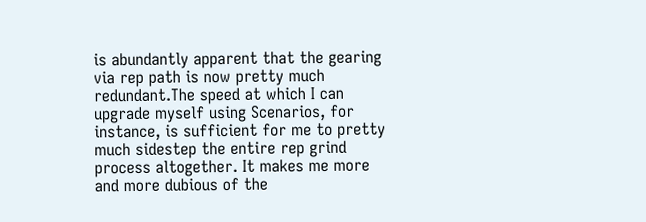is abundantly apparent that the gearing via rep path is now pretty much redundant.The speed at which I can upgrade myself using Scenarios, for instance, is sufficient for me to pretty much sidestep the entire rep grind process altogether. It makes me more and more dubious of the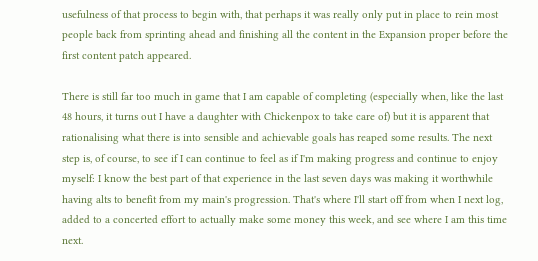usefulness of that process to begin with, that perhaps it was really only put in place to rein most people back from sprinting ahead and finishing all the content in the Expansion proper before the first content patch appeared.

There is still far too much in game that I am capable of completing (especially when, like the last 48 hours, it turns out I have a daughter with Chickenpox to take care of) but it is apparent that rationalising what there is into sensible and achievable goals has reaped some results. The next step is, of course, to see if I can continue to feel as if I'm making progress and continue to enjoy myself: I know the best part of that experience in the last seven days was making it worthwhile having alts to benefit from my main's progression. That's where I'll start off from when I next log, added to a concerted effort to actually make some money this week, and see where I am this time next.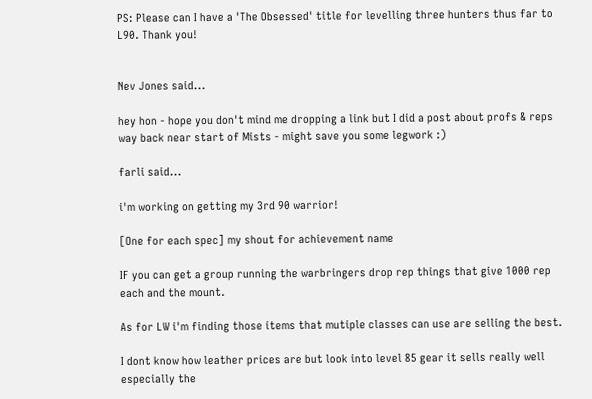PS: Please can I have a 'The Obsessed' title for levelling three hunters thus far to L90. Thank you!


Nev Jones said...

hey hon - hope you don't mind me dropping a link but I did a post about profs & reps way back near start of Mists - might save you some legwork :)

farli said...

i'm working on getting my 3rd 90 warrior!

[One for each spec] my shout for achievement name

IF you can get a group running the warbringers drop rep things that give 1000 rep each and the mount.

As for LW i'm finding those items that mutiple classes can use are selling the best.

I dont know how leather prices are but look into level 85 gear it sells really well especially the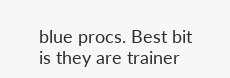blue procs. Best bit is they are trainer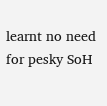learnt no need for pesky SoH